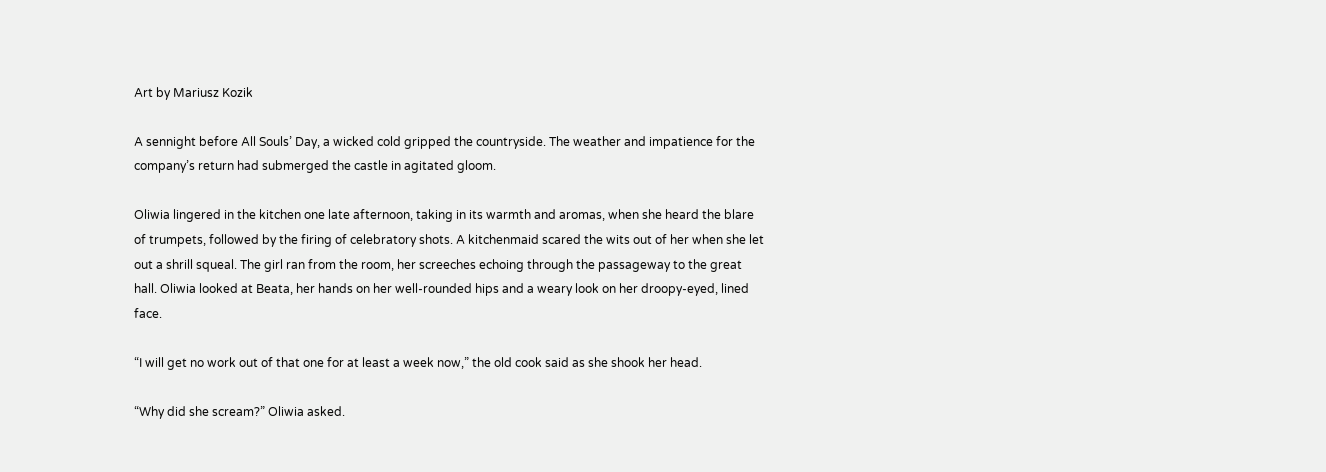Art by Mariusz Kozik

A sennight before All Souls’ Day, a wicked cold gripped the countryside. The weather and impatience for the company’s return had submerged the castle in agitated gloom.

Oliwia lingered in the kitchen one late afternoon, taking in its warmth and aromas, when she heard the blare of trumpets, followed by the firing of celebratory shots. A kitchenmaid scared the wits out of her when she let out a shrill squeal. The girl ran from the room, her screeches echoing through the passageway to the great hall. Oliwia looked at Beata, her hands on her well-rounded hips and a weary look on her droopy-eyed, lined face.

“I will get no work out of that one for at least a week now,” the old cook said as she shook her head.

“Why did she scream?” Oliwia asked.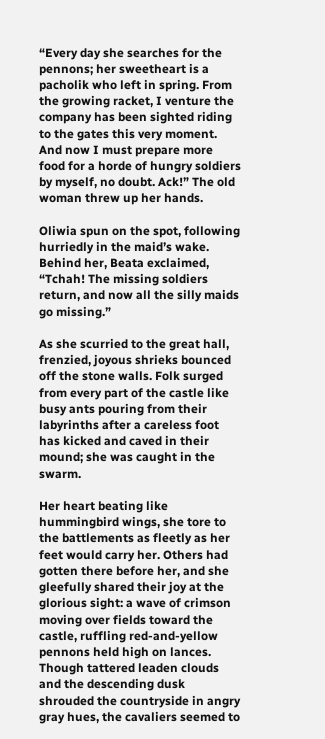“Every day she searches for the pennons; her sweetheart is a pacholik who left in spring. From the growing racket, I venture the company has been sighted riding to the gates this very moment. And now I must prepare more food for a horde of hungry soldiers by myself, no doubt. Ack!” The old woman threw up her hands.

Oliwia spun on the spot, following hurriedly in the maid’s wake. Behind her, Beata exclaimed, “Tchah! The missing soldiers return, and now all the silly maids go missing.”

As she scurried to the great hall, frenzied, joyous shrieks bounced off the stone walls. Folk surged from every part of the castle like busy ants pouring from their labyrinths after a careless foot has kicked and caved in their mound; she was caught in the swarm.

Her heart beating like hummingbird wings, she tore to the battlements as fleetly as her feet would carry her. Others had gotten there before her, and she gleefully shared their joy at the glorious sight: a wave of crimson moving over fields toward the castle, ruffling red-and-yellow pennons held high on lances. Though tattered leaden clouds and the descending dusk shrouded the countryside in angry gray hues, the cavaliers seemed to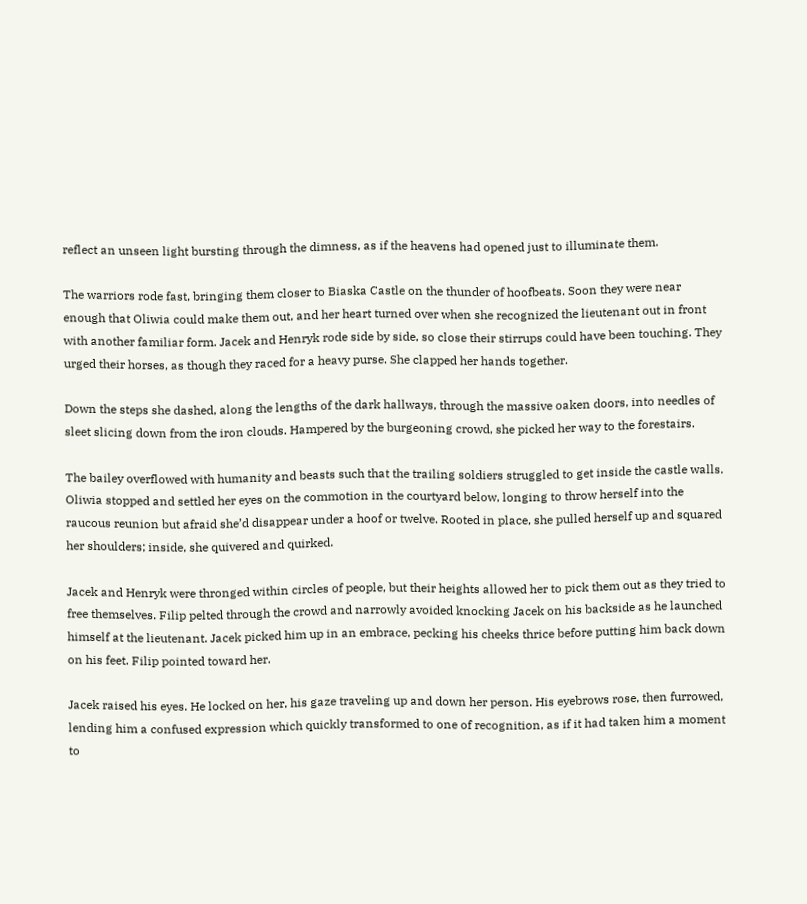reflect an unseen light bursting through the dimness, as if the heavens had opened just to illuminate them.

The warriors rode fast, bringing them closer to Biaska Castle on the thunder of hoofbeats. Soon they were near enough that Oliwia could make them out, and her heart turned over when she recognized the lieutenant out in front with another familiar form. Jacek and Henryk rode side by side, so close their stirrups could have been touching. They urged their horses, as though they raced for a heavy purse. She clapped her hands together.

Down the steps she dashed, along the lengths of the dark hallways, through the massive oaken doors, into needles of sleet slicing down from the iron clouds. Hampered by the burgeoning crowd, she picked her way to the forestairs.

The bailey overflowed with humanity and beasts such that the trailing soldiers struggled to get inside the castle walls. Oliwia stopped and settled her eyes on the commotion in the courtyard below, longing to throw herself into the raucous reunion but afraid she’d disappear under a hoof or twelve. Rooted in place, she pulled herself up and squared her shoulders; inside, she quivered and quirked.

Jacek and Henryk were thronged within circles of people, but their heights allowed her to pick them out as they tried to free themselves. Filip pelted through the crowd and narrowly avoided knocking Jacek on his backside as he launched himself at the lieutenant. Jacek picked him up in an embrace, pecking his cheeks thrice before putting him back down on his feet. Filip pointed toward her.

Jacek raised his eyes. He locked on her, his gaze traveling up and down her person. His eyebrows rose, then furrowed, lending him a confused expression which quickly transformed to one of recognition, as if it had taken him a moment to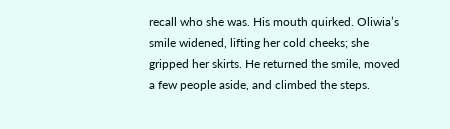recall who she was. His mouth quirked. Oliwia’s smile widened, lifting her cold cheeks; she gripped her skirts. He returned the smile, moved a few people aside, and climbed the steps.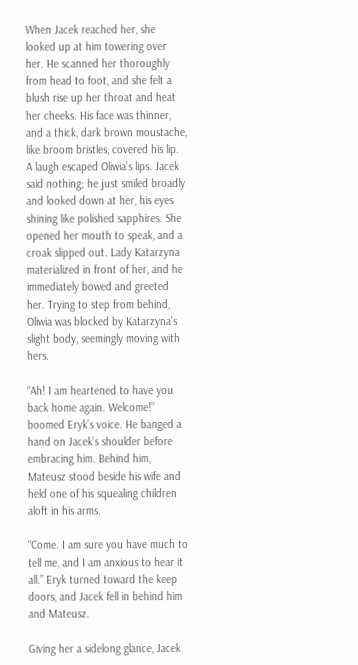When Jacek reached her, she looked up at him towering over her. He scanned her thoroughly from head to foot, and she felt a blush rise up her throat and heat her cheeks. His face was thinner, and a thick, dark brown moustache, like broom bristles, covered his lip. A laugh escaped Oliwia’s lips. Jacek said nothing; he just smiled broadly and looked down at her, his eyes shining like polished sapphires. She opened her mouth to speak, and a croak slipped out. Lady Katarzyna materialized in front of her, and he immediately bowed and greeted her. Trying to step from behind, Oliwia was blocked by Katarzyna’s slight body, seemingly moving with hers.

“Ah! I am heartened to have you back home again. Welcome!” boomed Eryk’s voice. He banged a hand on Jacek’s shoulder before embracing him. Behind him, Mateusz stood beside his wife and held one of his squealing children aloft in his arms.

“Come. I am sure you have much to tell me, and I am anxious to hear it all.” Eryk turned toward the keep doors, and Jacek fell in behind him and Mateusz.

Giving her a sidelong glance, Jacek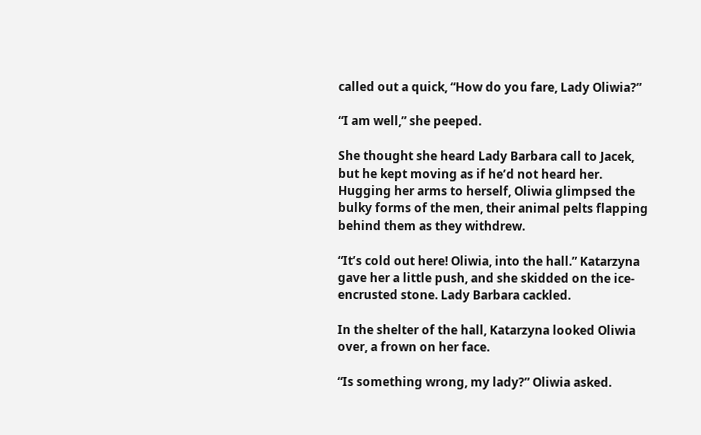called out a quick, “How do you fare, Lady Oliwia?”

“I am well,” she peeped.

She thought she heard Lady Barbara call to Jacek, but he kept moving as if he’d not heard her. Hugging her arms to herself, Oliwia glimpsed the bulky forms of the men, their animal pelts flapping behind them as they withdrew.

“It’s cold out here! Oliwia, into the hall.” Katarzyna gave her a little push, and she skidded on the ice-encrusted stone. Lady Barbara cackled.

In the shelter of the hall, Katarzyna looked Oliwia over, a frown on her face.

“Is something wrong, my lady?” Oliwia asked.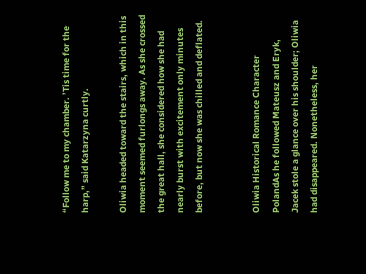“Follow me to my chamber. ’Tis time for the harp,” said Katarzyna curtly.

Oliwia headed toward the stairs, which in this moment seemed furlongs away. As she crossed the great hall, she considered how she had nearly burst with excitement only minutes before, but now she was chilled and deflated.


Oliwia Historical Romance Character PolandAs he followed Mateusz and Eryk, Jacek stole a glance over his shoulder; Oliwia had disappeared. Nonetheless, her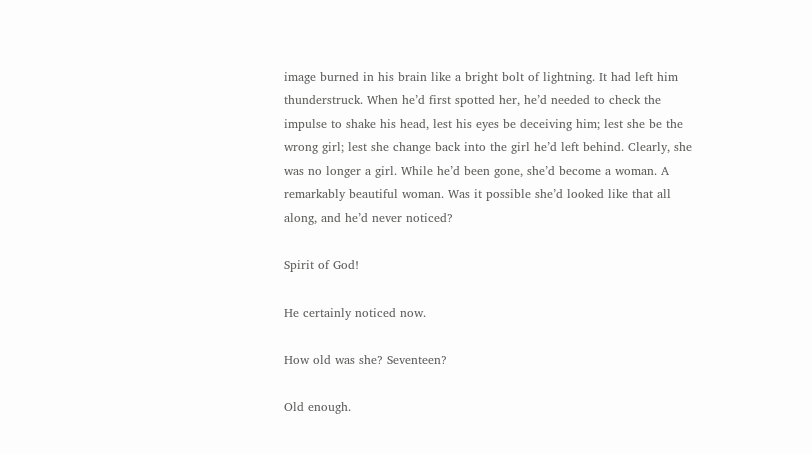image burned in his brain like a bright bolt of lightning. It had left him thunderstruck. When he’d first spotted her, he’d needed to check the impulse to shake his head, lest his eyes be deceiving him; lest she be the wrong girl; lest she change back into the girl he’d left behind. Clearly, she was no longer a girl. While he’d been gone, she’d become a woman. A remarkably beautiful woman. Was it possible she’d looked like that all along, and he’d never noticed?

Spirit of God!

He certainly noticed now.

How old was she? Seventeen?

Old enough.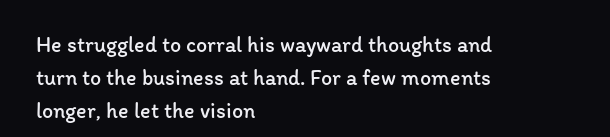He struggled to corral his wayward thoughts and turn to the business at hand. For a few moments longer, he let the vision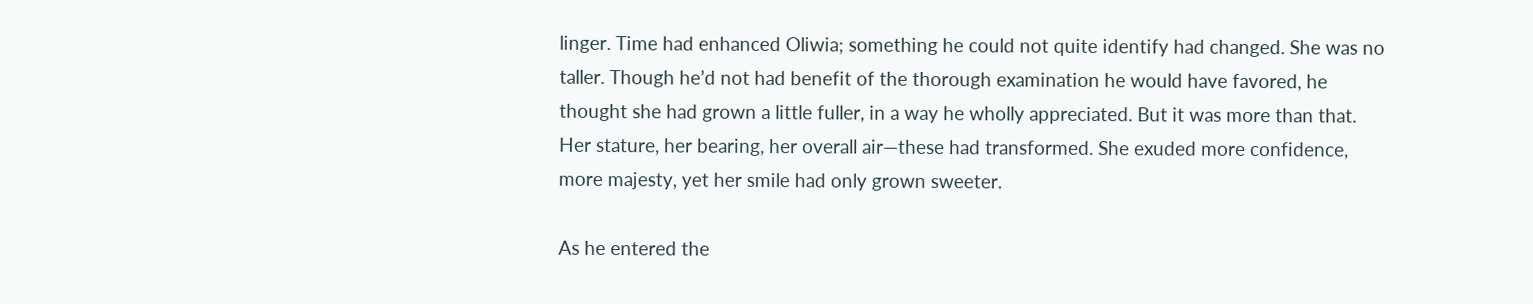linger. Time had enhanced Oliwia; something he could not quite identify had changed. She was no taller. Though he’d not had benefit of the thorough examination he would have favored, he thought she had grown a little fuller, in a way he wholly appreciated. But it was more than that. Her stature, her bearing, her overall air—these had transformed. She exuded more confidence, more majesty, yet her smile had only grown sweeter.

As he entered the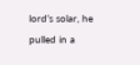lord’s solar, he pulled in a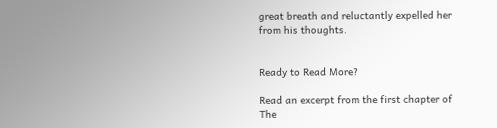great breath and reluctantly expelled her from his thoughts.


Ready to Read More?

Read an excerpt from the first chapter of The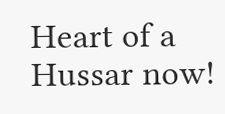Heart of a Hussar now!